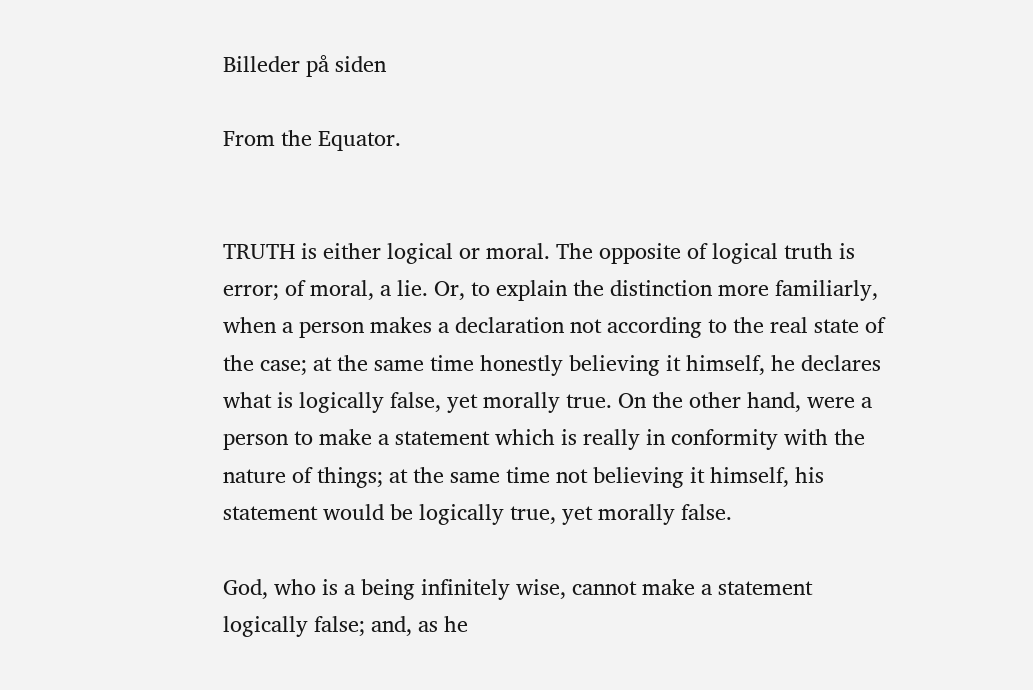Billeder på siden

From the Equator.


TRUTH is either logical or moral. The opposite of logical truth is error; of moral, a lie. Or, to explain the distinction more familiarly, when a person makes a declaration not according to the real state of the case; at the same time honestly believing it himself, he declares what is logically false, yet morally true. On the other hand, were a person to make a statement which is really in conformity with the nature of things; at the same time not believing it himself, his statement would be logically true, yet morally false.

God, who is a being infinitely wise, cannot make a statement logically false; and, as he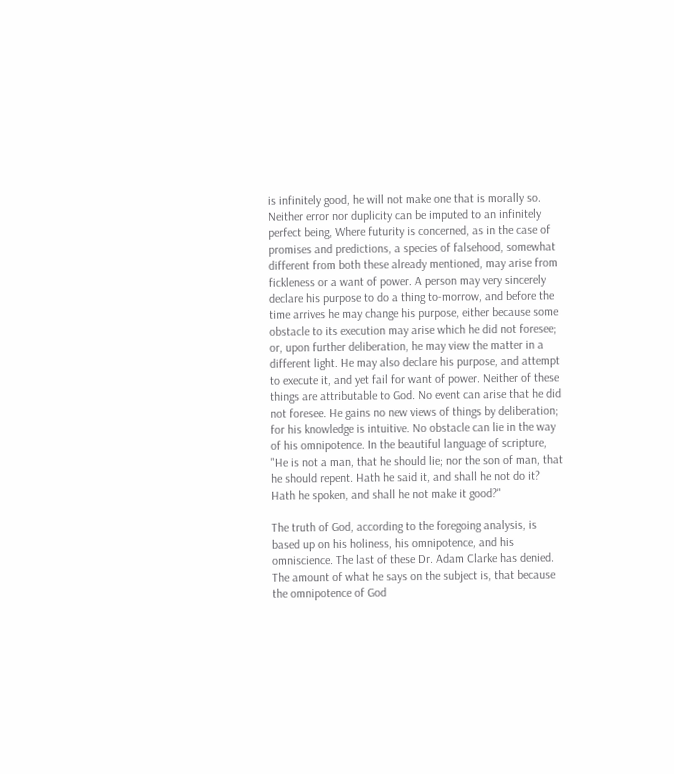is infinitely good, he will not make one that is morally so. Neither error nor duplicity can be imputed to an infinitely perfect being, Where futurity is concerned, as in the case of promises and predictions, a species of falsehood, somewhat different from both these already mentioned, may arise from fickleness or a want of power. A person may very sincerely declare his purpose to do a thing to-morrow, and before the time arrives he may change his purpose, either because some obstacle to its execution may arise which he did not foresee; or, upon further deliberation, he may view the matter in a different light. He may also declare his purpose, and attempt to execute it, and yet fail for want of power. Neither of these things are attributable to God. No event can arise that he did not foresee. He gains no new views of things by deliberation; for his knowledge is intuitive. No obstacle can lie in the way of his omnipotence. In the beautiful language of scripture, "He is not a man, that he should lie; nor the son of man, that he should repent. Hath he said it, and shall he not do it? Hath he spoken, and shall he not make it good?"

The truth of God, according to the foregoing analysis, is based up on his holiness, his omnipotence, and his omniscience. The last of these Dr. Adam Clarke has denied. The amount of what he says on the subject is, that because the omnipotence of God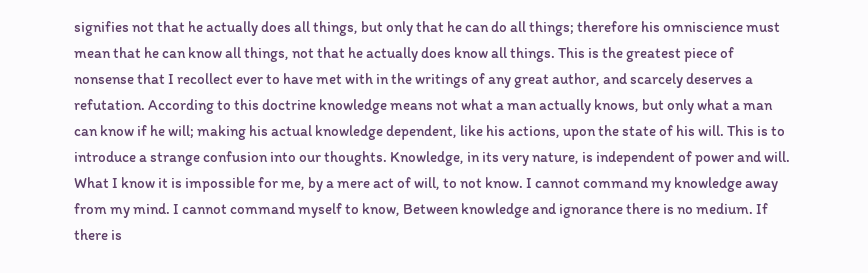signifies not that he actually does all things, but only that he can do all things; therefore his omniscience must mean that he can know all things, not that he actually does know all things. This is the greatest piece of nonsense that I recollect ever to have met with in the writings of any great author, and scarcely deserves a refutation. According to this doctrine knowledge means not what a man actually knows, but only what a man can know if he will; making his actual knowledge dependent, like his actions, upon the state of his will. This is to introduce a strange confusion into our thoughts. Knowledge, in its very nature, is independent of power and will. What I know it is impossible for me, by a mere act of will, to not know. I cannot command my knowledge away from my mind. I cannot command myself to know, Between knowledge and ignorance there is no medium. If there is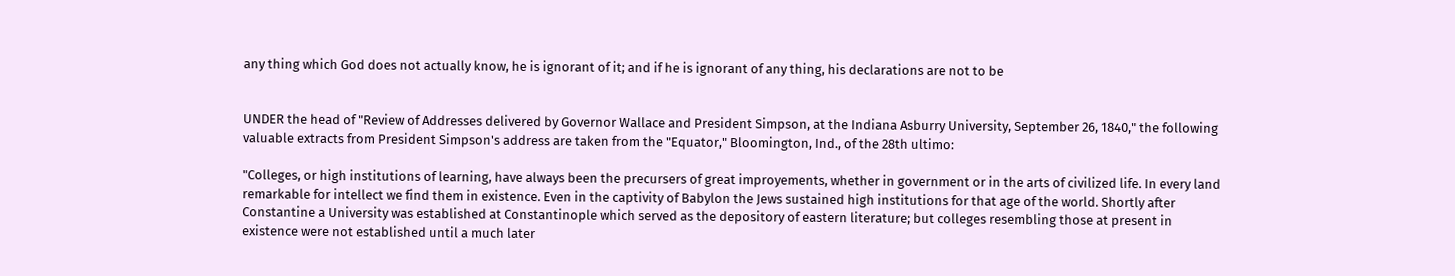any thing which God does not actually know, he is ignorant of it; and if he is ignorant of any thing, his declarations are not to be


UNDER the head of "Review of Addresses delivered by Governor Wallace and President Simpson, at the Indiana Asburry University, September 26, 1840," the following valuable extracts from President Simpson's address are taken from the "Equator," Bloomington, Ind., of the 28th ultimo:

"Colleges, or high institutions of learning, have always been the precursers of great improyements, whether in government or in the arts of civilized life. In every land remarkable for intellect we find them in existence. Even in the captivity of Babylon the Jews sustained high institutions for that age of the world. Shortly after Constantine a University was established at Constantinople which served as the depository of eastern literature; but colleges resembling those at present in existence were not established until a much later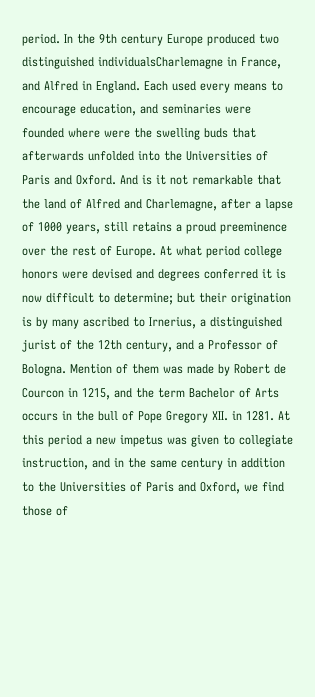period. In the 9th century Europe produced two distinguished individualsCharlemagne in France, and Alfred in England. Each used every means to encourage education, and seminaries were founded where were the swelling buds that afterwards unfolded into the Universities of Paris and Oxford. And is it not remarkable that the land of Alfred and Charlemagne, after a lapse of 1000 years, still retains a proud preeminence over the rest of Europe. At what period college honors were devised and degrees conferred it is now difficult to determine; but their origination is by many ascribed to Irnerius, a distinguished jurist of the 12th century, and a Professor of Bologna. Mention of them was made by Robert de Courcon in 1215, and the term Bachelor of Arts occurs in the bull of Pope Gregory XII. in 1281. At this period a new impetus was given to collegiate instruction, and in the same century in addition to the Universities of Paris and Oxford, we find those of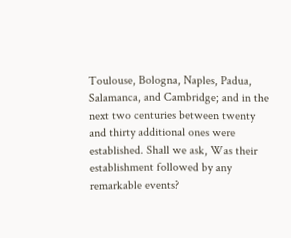Toulouse, Bologna, Naples, Padua, Salamanca, and Cambridge; and in the next two centuries between twenty and thirty additional ones were established. Shall we ask, Was their establishment followed by any remarkable events?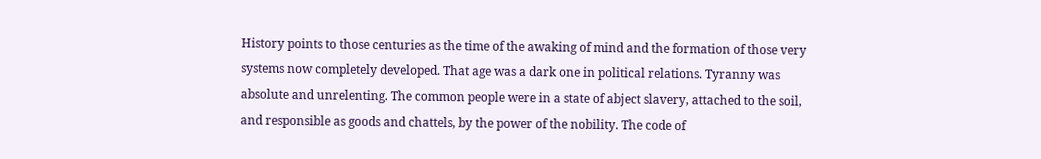History points to those centuries as the time of the awaking of mind and the formation of those very systems now completely developed. That age was a dark one in political relations. Tyranny was absolute and unrelenting. The common people were in a state of abject slavery, attached to the soil, and responsible as goods and chattels, by the power of the nobility. The code of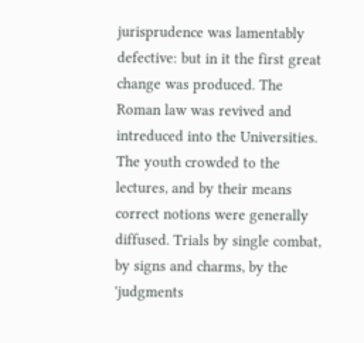jurisprudence was lamentably defective: but in it the first great change was produced. The Roman law was revived and intreduced into the Universities. The youth crowded to the lectures, and by their means correct notions were generally diffused. Trials by single combat, by signs and charms, by the 'judgments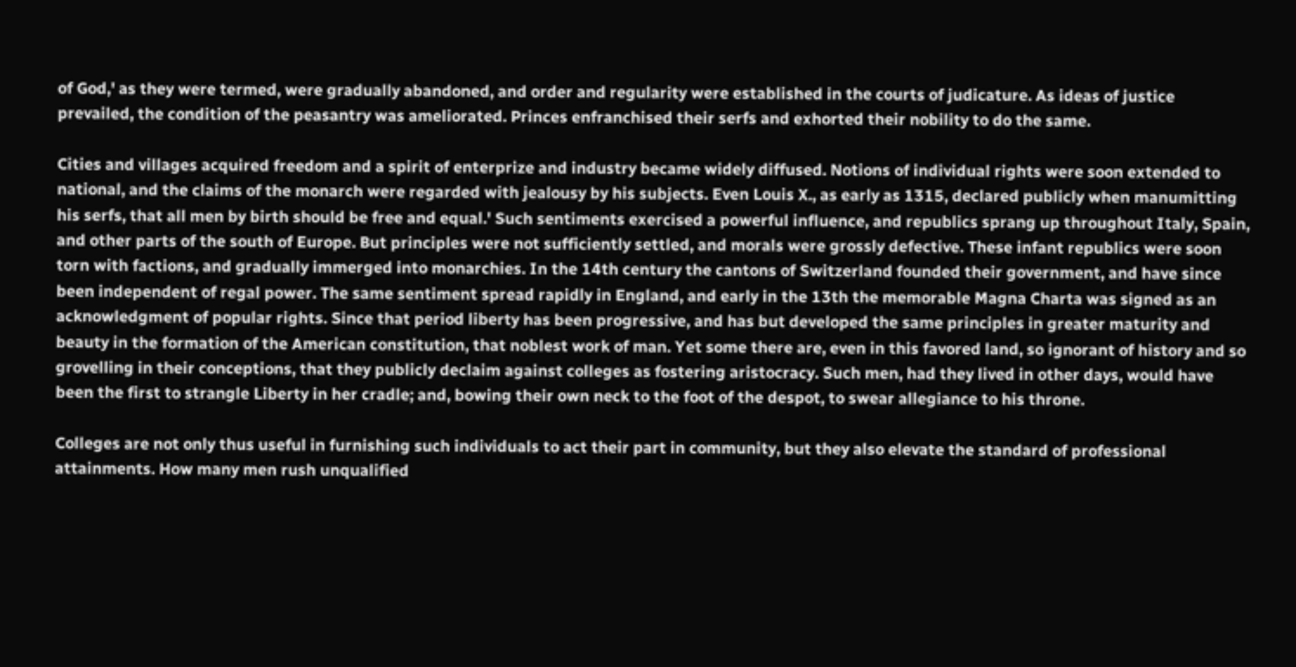of God,' as they were termed, were gradually abandoned, and order and regularity were established in the courts of judicature. As ideas of justice prevailed, the condition of the peasantry was ameliorated. Princes enfranchised their serfs and exhorted their nobility to do the same.

Cities and villages acquired freedom and a spirit of enterprize and industry became widely diffused. Notions of individual rights were soon extended to national, and the claims of the monarch were regarded with jealousy by his subjects. Even Louis X., as early as 1315, declared publicly when manumitting his serfs, that all men by birth should be free and equal.' Such sentiments exercised a powerful influence, and republics sprang up throughout Italy, Spain, and other parts of the south of Europe. But principles were not sufficiently settled, and morals were grossly defective. These infant republics were soon torn with factions, and gradually immerged into monarchies. In the 14th century the cantons of Switzerland founded their government, and have since been independent of regal power. The same sentiment spread rapidly in England, and early in the 13th the memorable Magna Charta was signed as an acknowledgment of popular rights. Since that period liberty has been progressive, and has but developed the same principles in greater maturity and beauty in the formation of the American constitution, that noblest work of man. Yet some there are, even in this favored land, so ignorant of history and so grovelling in their conceptions, that they publicly declaim against colleges as fostering aristocracy. Such men, had they lived in other days, would have been the first to strangle Liberty in her cradle; and, bowing their own neck to the foot of the despot, to swear allegiance to his throne.

Colleges are not only thus useful in furnishing such individuals to act their part in community, but they also elevate the standard of professional attainments. How many men rush unqualified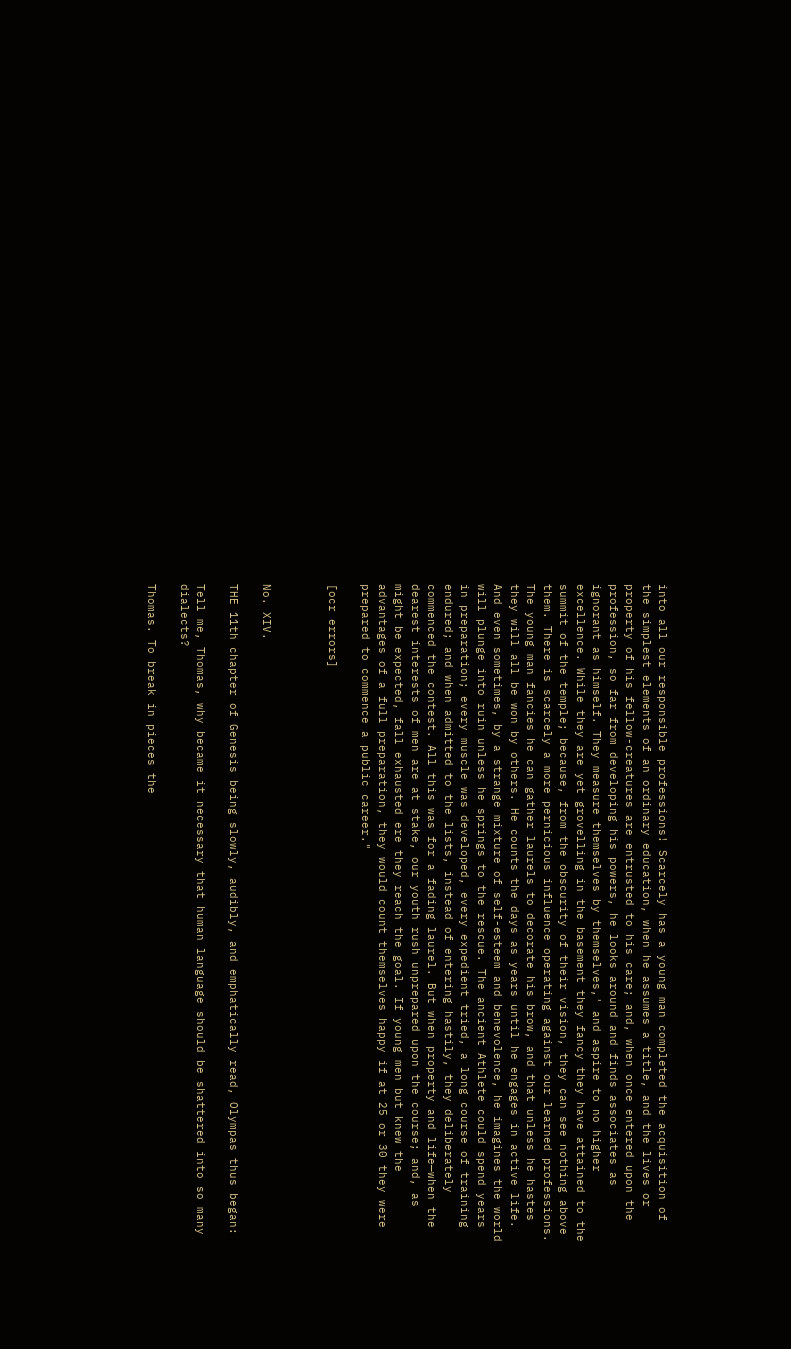into all our responsible professions! Scarcely has a young man completed the acquisition of the simplest elements of an ordinary education, when he assumes a title, and the lives or property of his fellow-creatures are entrusted to his care; and, when once entered upon the profession, so far from developing his powers, he looks around and finds associates as ignorant as himself. They measure themselves by themselves,' and aspire to no higher excellence. While they are yet grovelling in the basement they fancy they have attained to the summit of the temple; because, from the obscurity of their vision, they can see nothing above them. There is scarcely a more pernicious influence operating against our learned professions. The young man fancies he can gather laurels to decorate his brow, and that unless he hastes they will all be won by others. He counts the days as years until he engages in active life. And even sometimes, by a strange mixture of self-esteem and benevolence, he imagines the world will plunge into ruin unless he springs to the rescue. The ancient Athlete could spend years in preparation; every muscle was developed, every expedient tried, a long course of training endured; and when admitted to the lists, instead of entering hastily, they deliberately commenced the contest. All this was for a fading laurel. But when property and life—when the dearest interests of men are at stake, our youth rush unprepared upon the course; and, as might be expected, fall exhausted ere they reach the goal. If young men but knew the advantages of a full preparation, they would count themselves happy if at 25 or 30 they were prepared to commence a public career."

[ocr errors]



No. XIV.

THE 11th chapter of Genesis being slowly, audibly, and emphatically read, Olympas thus began:

Tell me, Thomas, why became it necessary that human language should be shattered into so many dialects?

Thomas. To break in pieces the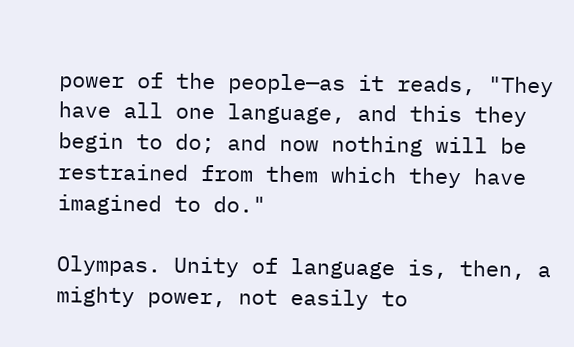power of the people—as it reads, "They have all one language, and this they begin to do; and now nothing will be restrained from them which they have imagined to do."

Olympas. Unity of language is, then, a mighty power, not easily to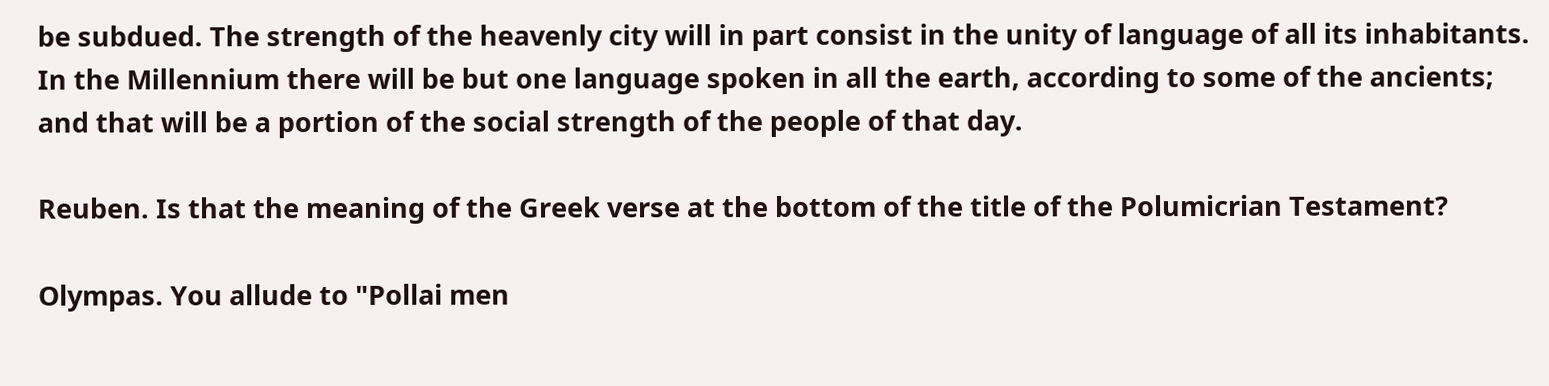be subdued. The strength of the heavenly city will in part consist in the unity of language of all its inhabitants. In the Millennium there will be but one language spoken in all the earth, according to some of the ancients; and that will be a portion of the social strength of the people of that day.

Reuben. Is that the meaning of the Greek verse at the bottom of the title of the Polumicrian Testament?

Olympas. You allude to "Pollai men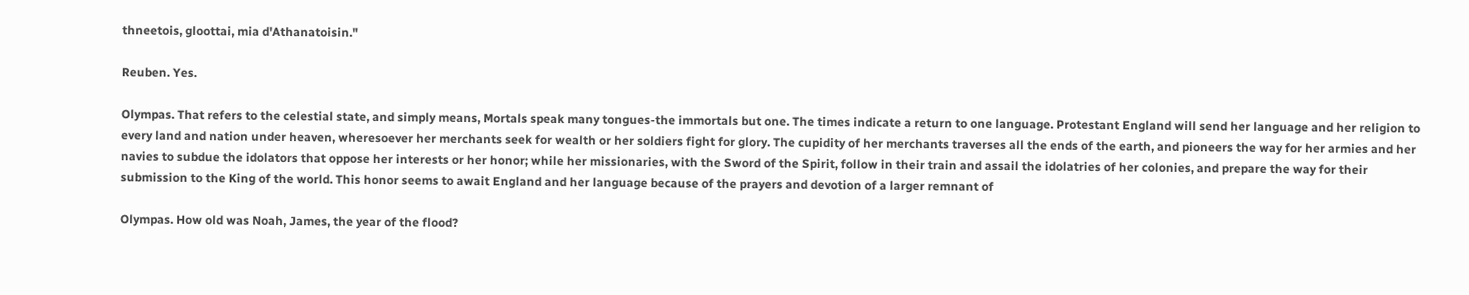thneetois, gloottai, mia d'Athanatoisin."

Reuben. Yes.

Olympas. That refers to the celestial state, and simply means, Mortals speak many tongues-the immortals but one. The times indicate a return to one language. Protestant England will send her language and her religion to every land and nation under heaven, wheresoever her merchants seek for wealth or her soldiers fight for glory. The cupidity of her merchants traverses all the ends of the earth, and pioneers the way for her armies and her navies to subdue the idolators that oppose her interests or her honor; while her missionaries, with the Sword of the Spirit, follow in their train and assail the idolatries of her colonies, and prepare the way for their submission to the King of the world. This honor seems to await England and her language because of the prayers and devotion of a larger remnant of

Olympas. How old was Noah, James, the year of the flood?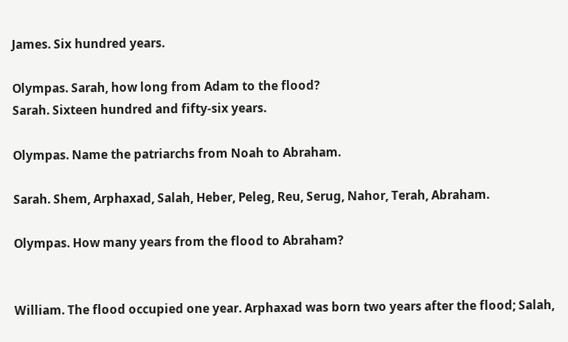James. Six hundred years.

Olympas. Sarah, how long from Adam to the flood?
Sarah. Sixteen hundred and fifty-six years.

Olympas. Name the patriarchs from Noah to Abraham.

Sarah. Shem, Arphaxad, Salah, Heber, Peleg, Reu, Serug, Nahor, Terah, Abraham.

Olympas. How many years from the flood to Abraham?


William. The flood occupied one year. Arphaxad was born two years after the flood; Salah,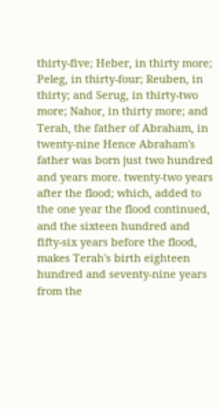thirty-five; Heber, in thirty more; Peleg, in thirty-four; Reuben, in thirty; and Serug, in thirty-two more; Nahor, in thirty more; and Terah, the father of Abraham, in twenty-nine Hence Abraham's father was born just two hundred and years more. twenty-two years after the flood; which, added to the one year the flood continued, and the sixteen hundred and fifty-six years before the flood, makes Terah's birth eighteen hundred and seventy-nine years from the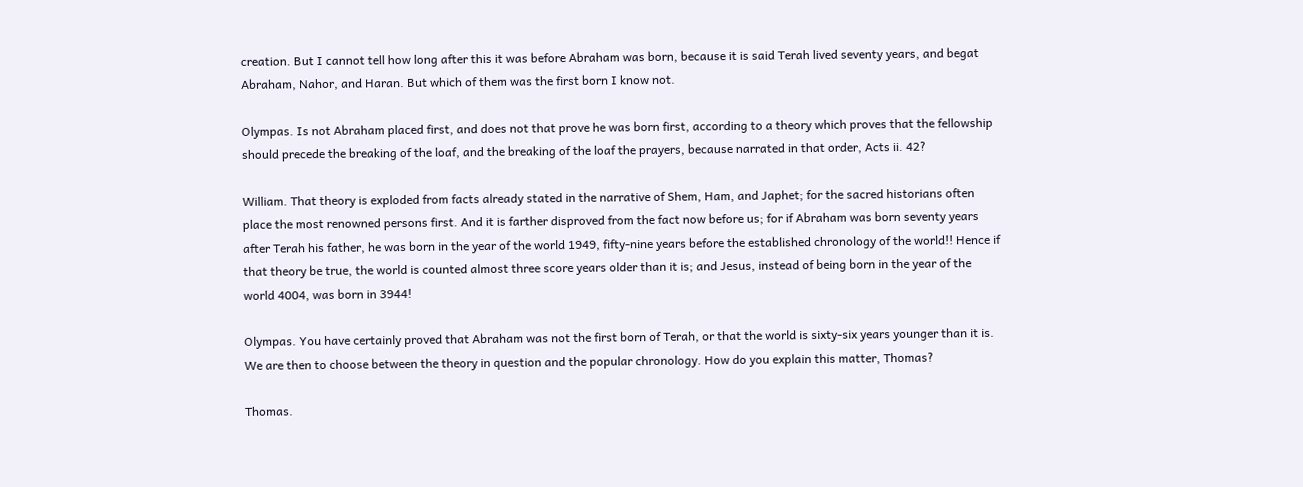creation. But I cannot tell how long after this it was before Abraham was born, because it is said Terah lived seventy years, and begat Abraham, Nahor, and Haran. But which of them was the first born I know not.

Olympas. Is not Abraham placed first, and does not that prove he was born first, according to a theory which proves that the fellowship should precede the breaking of the loaf, and the breaking of the loaf the prayers, because narrated in that order, Acts ii. 42?

William. That theory is exploded from facts already stated in the narrative of Shem, Ham, and Japhet; for the sacred historians often place the most renowned persons first. And it is farther disproved from the fact now before us; for if Abraham was born seventy years after Terah his father, he was born in the year of the world 1949, fifty-nine years before the established chronology of the world!! Hence if that theory be true, the world is counted almost three score years older than it is; and Jesus, instead of being born in the year of the world 4004, was born in 3944!

Olympas. You have certainly proved that Abraham was not the first born of Terah, or that the world is sixty-six years younger than it is. We are then to choose between the theory in question and the popular chronology. How do you explain this matter, Thomas?

Thomas.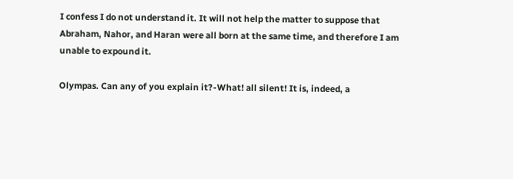I confess I do not understand it. It will not help the matter to suppose that Abraham, Nahor, and Haran were all born at the same time, and therefore I am unable to expound it.

Olympas. Can any of you explain it?-What! all silent! It is, indeed, a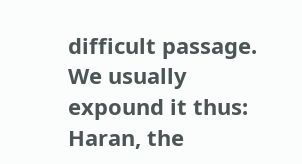difficult passage. We usually expound it thus: Haran, the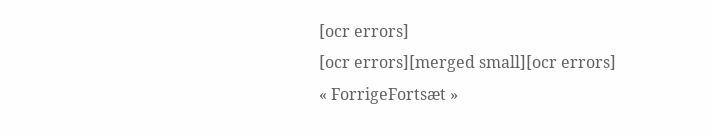[ocr errors]
[ocr errors][merged small][ocr errors]
« ForrigeFortsæt »